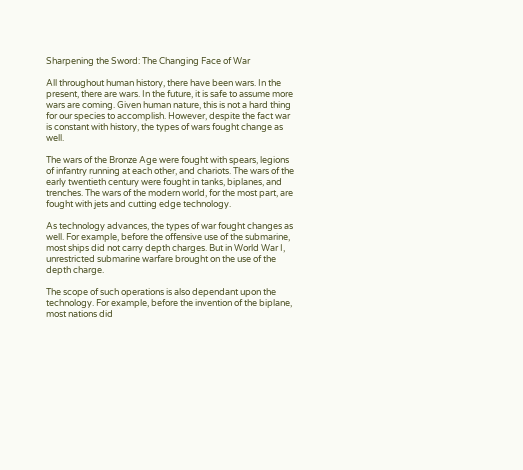Sharpening the Sword: The Changing Face of War

All throughout human history, there have been wars. In the present, there are wars. In the future, it is safe to assume more wars are coming. Given human nature, this is not a hard thing for our species to accomplish. However, despite the fact war is constant with history, the types of wars fought change as well.

The wars of the Bronze Age were fought with spears, legions of infantry running at each other, and chariots. The wars of the early twentieth century were fought in tanks, biplanes, and trenches. The wars of the modern world, for the most part, are fought with jets and cutting edge technology.

As technology advances, the types of war fought changes as well. For example, before the offensive use of the submarine, most ships did not carry depth charges. But in World War I, unrestricted submarine warfare brought on the use of the depth charge.

The scope of such operations is also dependant upon the technology. For example, before the invention of the biplane, most nations did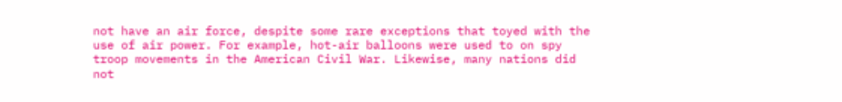not have an air force, despite some rare exceptions that toyed with the use of air power. For example, hot-air balloons were used to on spy troop movements in the American Civil War. Likewise, many nations did not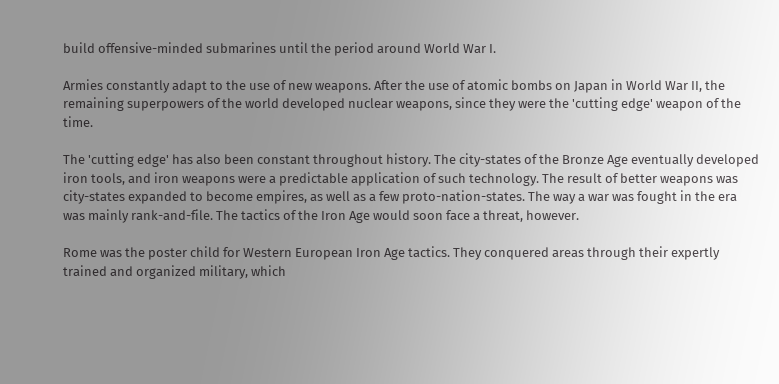build offensive-minded submarines until the period around World War I.

Armies constantly adapt to the use of new weapons. After the use of atomic bombs on Japan in World War II, the remaining superpowers of the world developed nuclear weapons, since they were the 'cutting edge' weapon of the time.

The 'cutting edge' has also been constant throughout history. The city-states of the Bronze Age eventually developed iron tools, and iron weapons were a predictable application of such technology. The result of better weapons was city-states expanded to become empires, as well as a few proto-nation-states. The way a war was fought in the era was mainly rank-and-file. The tactics of the Iron Age would soon face a threat, however.

Rome was the poster child for Western European Iron Age tactics. They conquered areas through their expertly trained and organized military, which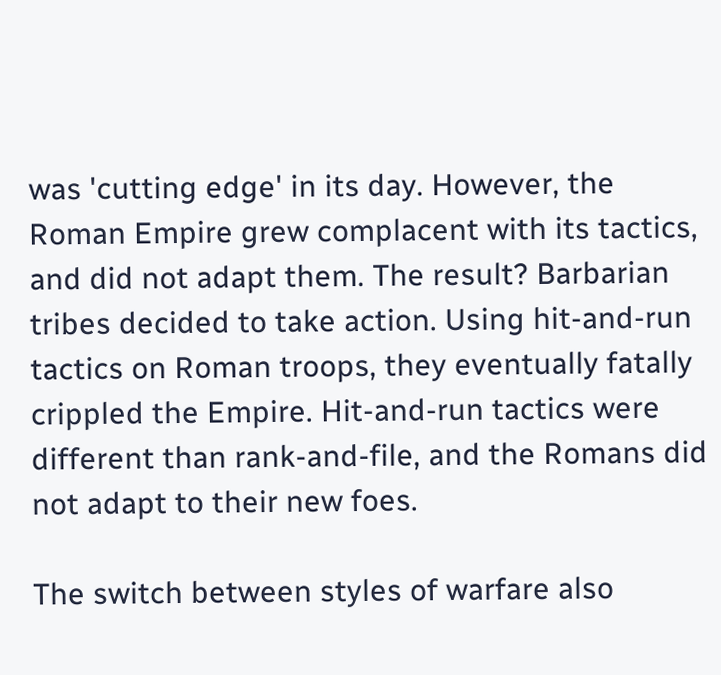was 'cutting edge' in its day. However, the Roman Empire grew complacent with its tactics, and did not adapt them. The result? Barbarian tribes decided to take action. Using hit-and-run tactics on Roman troops, they eventually fatally crippled the Empire. Hit-and-run tactics were different than rank-and-file, and the Romans did not adapt to their new foes.

The switch between styles of warfare also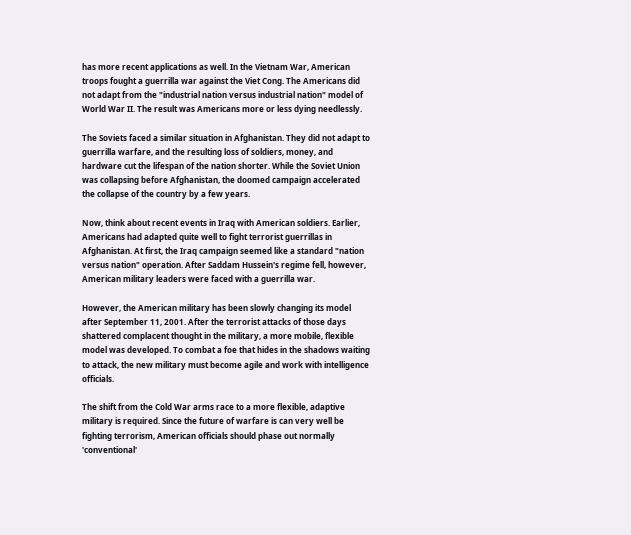has more recent applications as well. In the Vietnam War, American troops fought a guerrilla war against the Viet Cong. The Americans did not adapt from the "industrial nation versus industrial nation" model of World War II. The result was Americans more or less dying needlessly.

The Soviets faced a similar situation in Afghanistan. They did not adapt to guerrilla warfare, and the resulting loss of soldiers, money, and hardware cut the lifespan of the nation shorter. While the Soviet Union was collapsing before Afghanistan, the doomed campaign accelerated the collapse of the country by a few years.

Now, think about recent events in Iraq with American soldiers. Earlier, Americans had adapted quite well to fight terrorist guerrillas in Afghanistan. At first, the Iraq campaign seemed like a standard "nation versus nation" operation. After Saddam Hussein's regime fell, however, American military leaders were faced with a guerrilla war.

However, the American military has been slowly changing its model after September 11, 2001. After the terrorist attacks of those days shattered complacent thought in the military, a more mobile, flexible model was developed. To combat a foe that hides in the shadows waiting to attack, the new military must become agile and work with intelligence officials.

The shift from the Cold War arms race to a more flexible, adaptive military is required. Since the future of warfare is can very well be fighting terrorism, American officials should phase out normally 'conventional'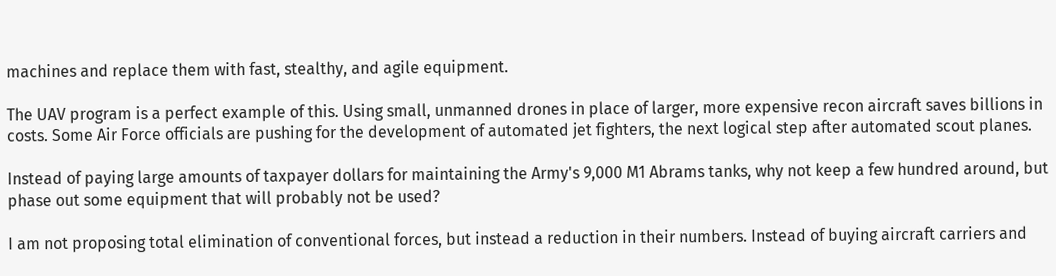machines and replace them with fast, stealthy, and agile equipment.

The UAV program is a perfect example of this. Using small, unmanned drones in place of larger, more expensive recon aircraft saves billions in costs. Some Air Force officials are pushing for the development of automated jet fighters, the next logical step after automated scout planes.

Instead of paying large amounts of taxpayer dollars for maintaining the Army's 9,000 M1 Abrams tanks, why not keep a few hundred around, but phase out some equipment that will probably not be used?

I am not proposing total elimination of conventional forces, but instead a reduction in their numbers. Instead of buying aircraft carriers and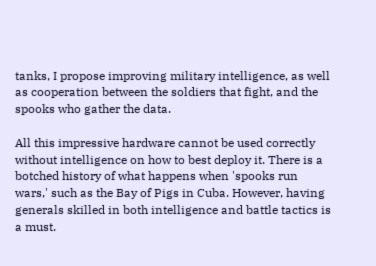tanks, I propose improving military intelligence, as well as cooperation between the soldiers that fight, and the spooks who gather the data.

All this impressive hardware cannot be used correctly without intelligence on how to best deploy it. There is a botched history of what happens when 'spooks run wars,' such as the Bay of Pigs in Cuba. However, having generals skilled in both intelligence and battle tactics is a must.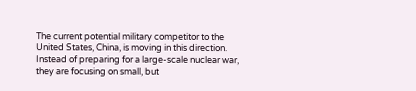The current potential military competitor to the United States, China, is moving in this direction. Instead of preparing for a large-scale nuclear war, they are focusing on small, but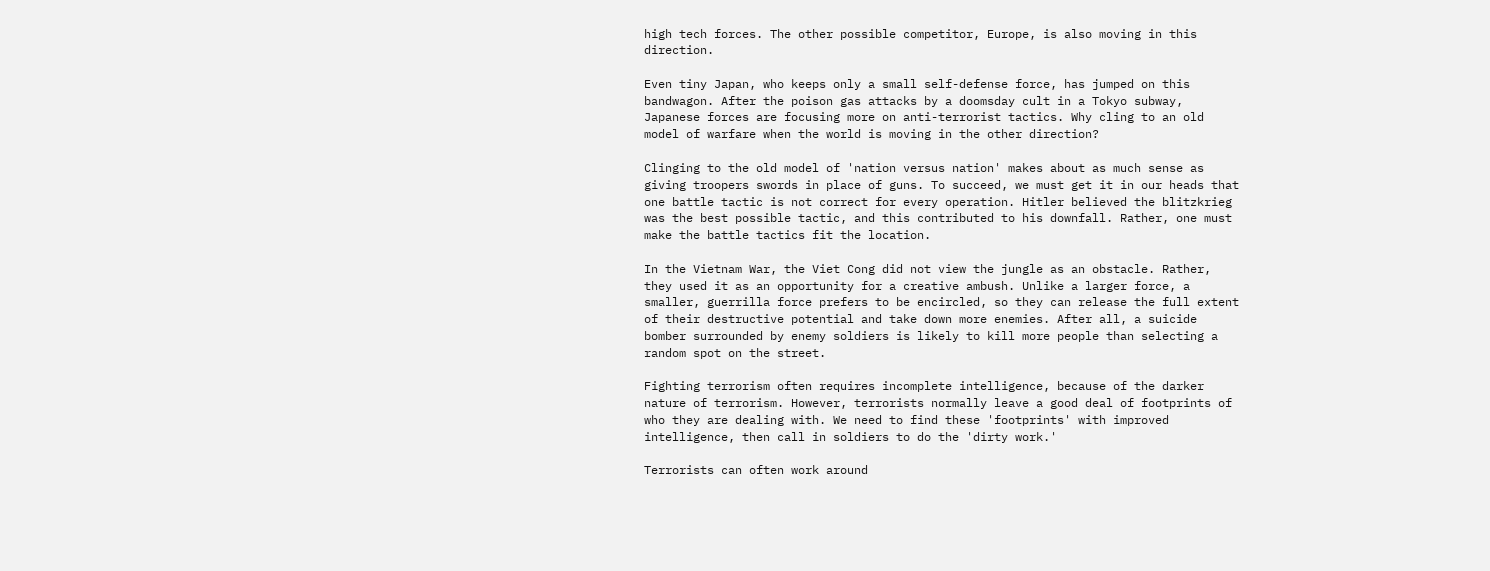high tech forces. The other possible competitor, Europe, is also moving in this direction.

Even tiny Japan, who keeps only a small self-defense force, has jumped on this bandwagon. After the poison gas attacks by a doomsday cult in a Tokyo subway, Japanese forces are focusing more on anti-terrorist tactics. Why cling to an old model of warfare when the world is moving in the other direction?

Clinging to the old model of 'nation versus nation' makes about as much sense as giving troopers swords in place of guns. To succeed, we must get it in our heads that one battle tactic is not correct for every operation. Hitler believed the blitzkrieg was the best possible tactic, and this contributed to his downfall. Rather, one must make the battle tactics fit the location.

In the Vietnam War, the Viet Cong did not view the jungle as an obstacle. Rather, they used it as an opportunity for a creative ambush. Unlike a larger force, a smaller, guerrilla force prefers to be encircled, so they can release the full extent of their destructive potential and take down more enemies. After all, a suicide bomber surrounded by enemy soldiers is likely to kill more people than selecting a random spot on the street.

Fighting terrorism often requires incomplete intelligence, because of the darker nature of terrorism. However, terrorists normally leave a good deal of footprints of who they are dealing with. We need to find these 'footprints' with improved intelligence, then call in soldiers to do the 'dirty work.'

Terrorists can often work around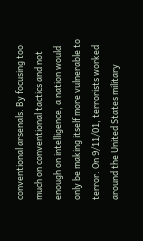conventional arsenals. By focusing too much on conventional tactics and not enough on intelligence, a nation would only be making itself more vulnerable to terror. On 9/11/01, terrorists worked around the United States military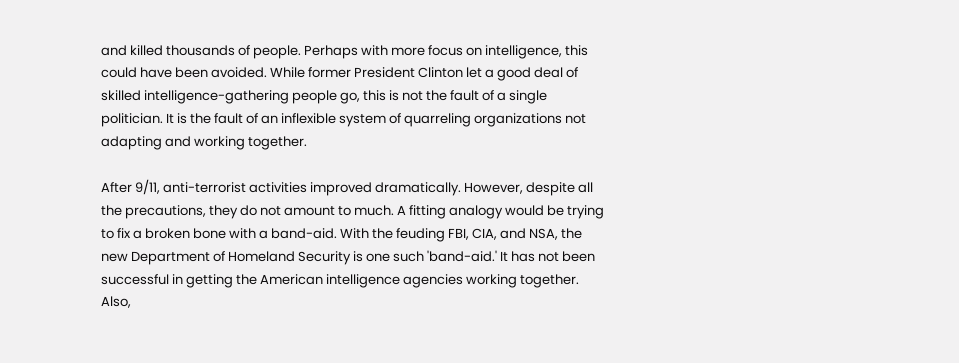and killed thousands of people. Perhaps with more focus on intelligence, this could have been avoided. While former President Clinton let a good deal of skilled intelligence-gathering people go, this is not the fault of a single politician. It is the fault of an inflexible system of quarreling organizations not adapting and working together.

After 9/11, anti-terrorist activities improved dramatically. However, despite all the precautions, they do not amount to much. A fitting analogy would be trying to fix a broken bone with a band-aid. With the feuding FBI, CIA, and NSA, the new Department of Homeland Security is one such 'band-aid.' It has not been successful in getting the American intelligence agencies working together. Also,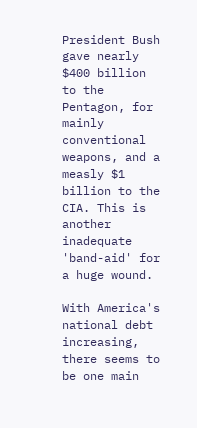President Bush gave nearly $400 billion to the Pentagon, for mainly conventional weapons, and a measly $1 billion to the CIA. This is another inadequate 'band-aid' for a huge wound.

With America's national debt increasing, there seems to be one main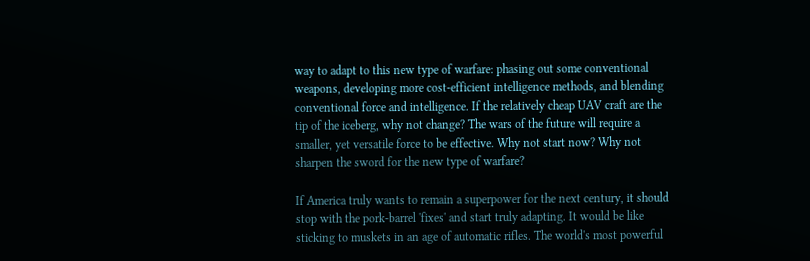way to adapt to this new type of warfare: phasing out some conventional weapons, developing more cost-efficient intelligence methods, and blending conventional force and intelligence. If the relatively cheap UAV craft are the tip of the iceberg, why not change? The wars of the future will require a smaller, yet versatile force to be effective. Why not start now? Why not sharpen the sword for the new type of warfare?

If America truly wants to remain a superpower for the next century, it should stop with the pork-barrel 'fixes' and start truly adapting. It would be like sticking to muskets in an age of automatic rifles. The world's most powerful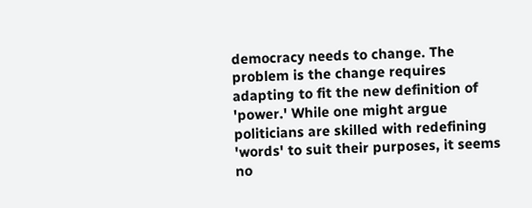democracy needs to change. The problem is the change requires adapting to fit the new definition of 'power.' While one might argue politicians are skilled with redefining 'words' to suit their purposes, it seems no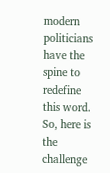modern politicians have the spine to redefine this word. So, here is the challenge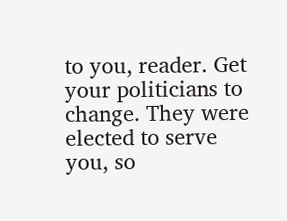to you, reader. Get your politicians to change. They were elected to serve you, so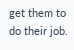get them to do their job.